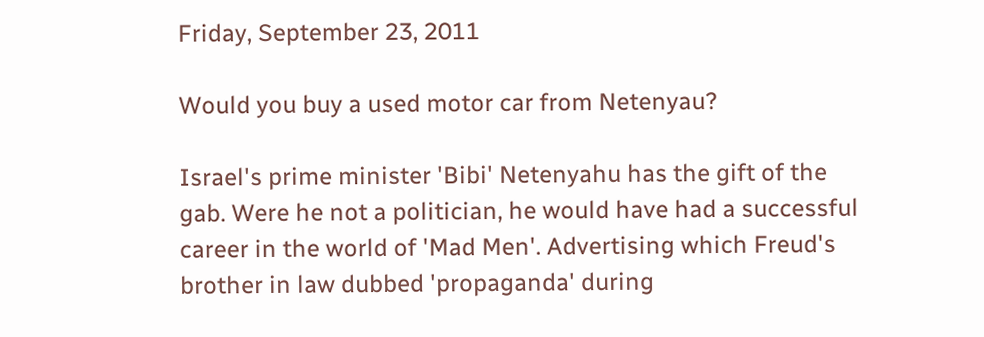Friday, September 23, 2011

Would you buy a used motor car from Netenyau?

Israel's prime minister 'Bibi' Netenyahu has the gift of the gab. Were he not a politician, he would have had a successful career in the world of 'Mad Men'. Advertising which Freud's brother in law dubbed 'propaganda' during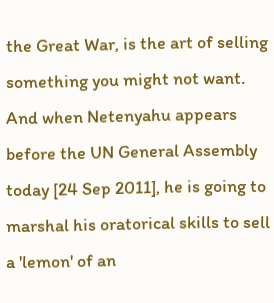the Great War, is the art of selling something you might not want.
And when Netenyahu appears before the UN General Assembly today [24 Sep 2011], he is going to marshal his oratorical skills to sell a 'lemon' of an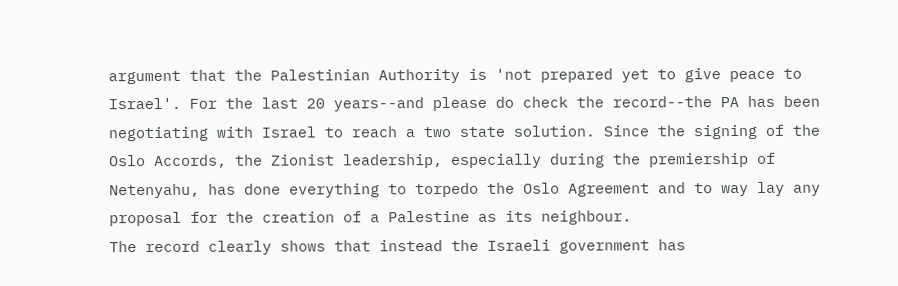argument that the Palestinian Authority is 'not prepared yet to give peace to Israel'. For the last 20 years--and please do check the record--the PA has been negotiating with Israel to reach a two state solution. Since the signing of the Oslo Accords, the Zionist leadership, especially during the premiership of Netenyahu, has done everything to torpedo the Oslo Agreement and to way lay any proposal for the creation of a Palestine as its neighbour.
The record clearly shows that instead the Israeli government has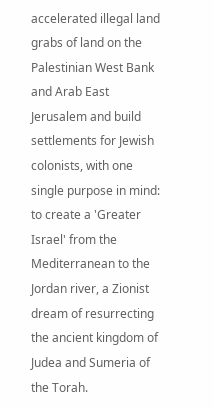accelerated illegal land grabs of land on the Palestinian West Bank and Arab East Jerusalem and build settlements for Jewish colonists, with one single purpose in mind: to create a 'Greater Israel' from the Mediterranean to the Jordan river, a Zionist dream of resurrecting the ancient kingdom of Judea and Sumeria of the Torah.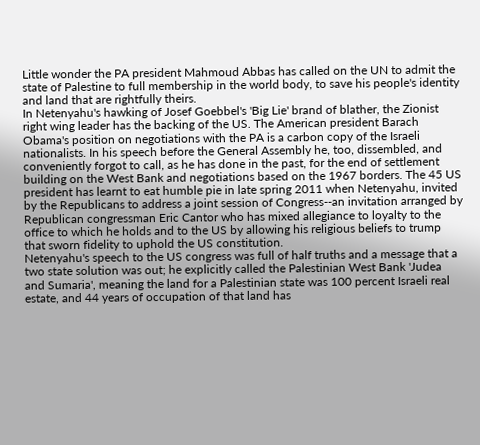Little wonder the PA president Mahmoud Abbas has called on the UN to admit the state of Palestine to full membership in the world body, to save his people's identity and land that are rightfully theirs.
In Netenyahu's hawking of Josef Goebbel's 'Big Lie' brand of blather, the Zionist right wing leader has the backing of the US. The American president Barach Obama's position on negotiations with the PA is a carbon copy of the Israeli nationalists. In his speech before the General Assembly he, too, dissembled, and conveniently forgot to call, as he has done in the past, for the end of settlement building on the West Bank and negotiations based on the 1967 borders. The 45 US president has learnt to eat humble pie in late spring 2011 when Netenyahu, invited by the Republicans to address a joint session of Congress--an invitation arranged by Republican congressman Eric Cantor who has mixed allegiance to loyalty to the office to which he holds and to the US by allowing his religious beliefs to trump that sworn fidelity to uphold the US constitution.
Netenyahu's speech to the US congress was full of half truths and a message that a two state solution was out; he explicitly called the Palestinian West Bank 'Judea and Sumaria', meaning the land for a Palestinian state was 100 percent Israeli real estate, and 44 years of occupation of that land has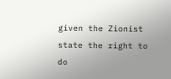given the Zionist state the right to do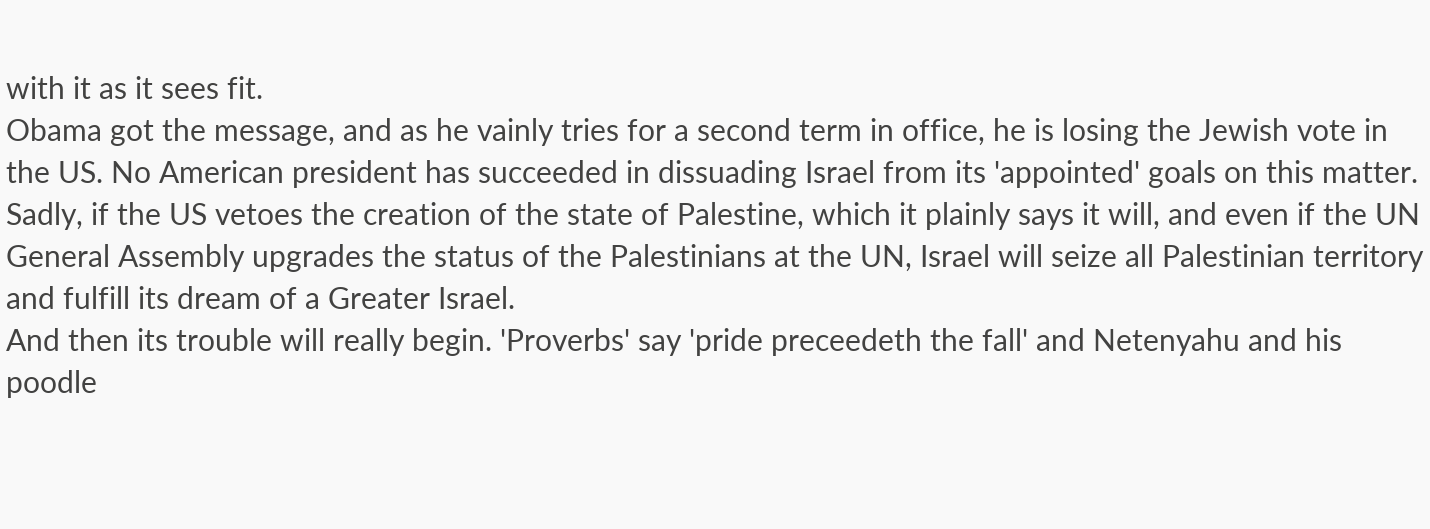with it as it sees fit.
Obama got the message, and as he vainly tries for a second term in office, he is losing the Jewish vote in the US. No American president has succeeded in dissuading Israel from its 'appointed' goals on this matter.
Sadly, if the US vetoes the creation of the state of Palestine, which it plainly says it will, and even if the UN General Assembly upgrades the status of the Palestinians at the UN, Israel will seize all Palestinian territory and fulfill its dream of a Greater Israel.
And then its trouble will really begin. 'Proverbs' say 'pride preceedeth the fall' and Netenyahu and his poodle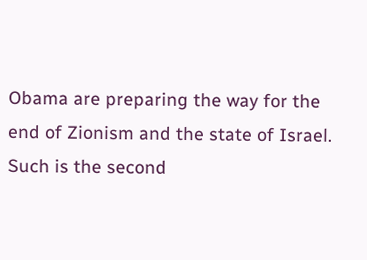Obama are preparing the way for the end of Zionism and the state of Israel.
Such is the second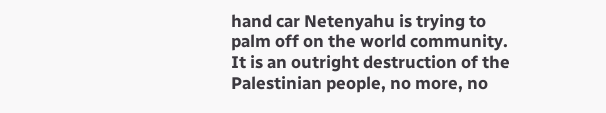hand car Netenyahu is trying to palm off on the world community. It is an outright destruction of the Palestinian people, no more, no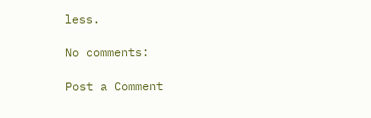less.

No comments:

Post a Comment